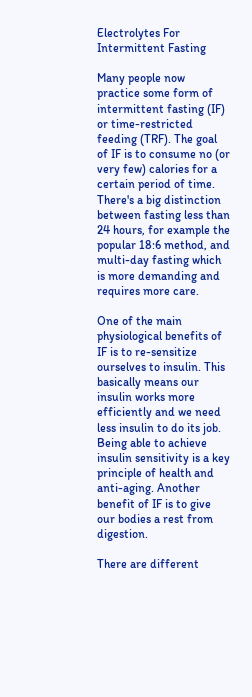Electrolytes For Intermittent Fasting

Many people now practice some form of intermittent fasting (IF) or time-restricted feeding (TRF). The goal of IF is to consume no (or very few) calories for a certain period of time. There's a big distinction between fasting less than 24 hours, for example the popular 18:6 method, and multi-day fasting which is more demanding and requires more care.

One of the main physiological benefits of IF is to re-sensitize ourselves to insulin. This basically means our insulin works more efficiently and we need less insulin to do its job. Being able to achieve insulin sensitivity is a key principle of health and anti-aging. Another benefit of IF is to give our bodies a rest from digestion.

There are different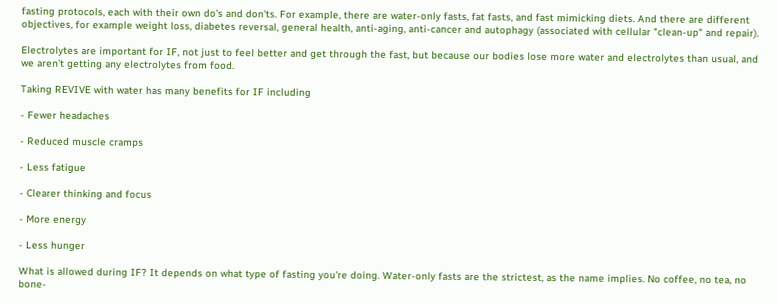fasting protocols, each with their own do's and don'ts. For example, there are water-only fasts, fat fasts, and fast mimicking diets. And there are different objectives, for example weight loss, diabetes reversal, general health, anti-aging, anti-cancer and autophagy (associated with cellular "clean-up" and repair).

Electrolytes are important for IF, not just to feel better and get through the fast, but because our bodies lose more water and electrolytes than usual, and we aren't getting any electrolytes from food.

Taking REVIVE with water has many benefits for IF including

- Fewer headaches

- Reduced muscle cramps

- Less fatigue

- Clearer thinking and focus

- More energy

- Less hunger

What is allowed during IF? It depends on what type of fasting you're doing. Water-only fasts are the strictest, as the name implies. No coffee, no tea, no bone-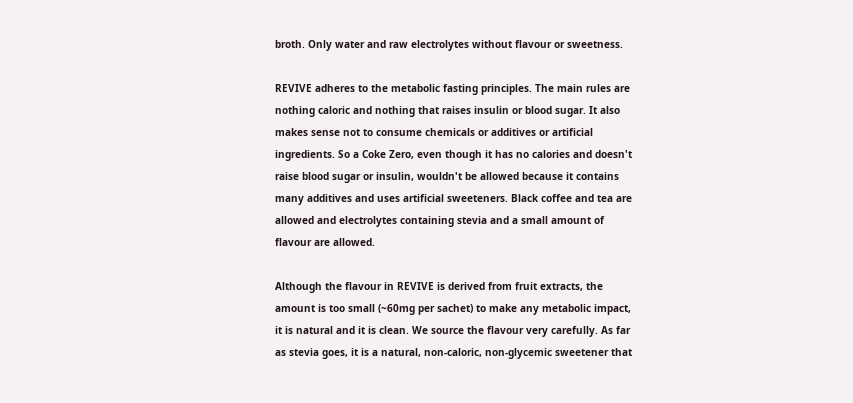broth. Only water and raw electrolytes without flavour or sweetness.

REVIVE adheres to the metabolic fasting principles. The main rules are nothing caloric and nothing that raises insulin or blood sugar. It also makes sense not to consume chemicals or additives or artificial ingredients. So a Coke Zero, even though it has no calories and doesn't raise blood sugar or insulin, wouldn't be allowed because it contains many additives and uses artificial sweeteners. Black coffee and tea are allowed and electrolytes containing stevia and a small amount of flavour are allowed.

Although the flavour in REVIVE is derived from fruit extracts, the amount is too small (~60mg per sachet) to make any metabolic impact, it is natural and it is clean. We source the flavour very carefully. As far as stevia goes, it is a natural, non-caloric, non-glycemic sweetener that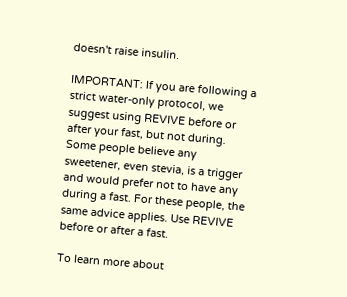doesn't raise insulin.

IMPORTANT: If you are following a strict water-only protocol, we suggest using REVIVE before or after your fast, but not during. Some people believe any sweetener, even stevia, is a trigger and would prefer not to have any during a fast. For these people, the same advice applies. Use REVIVE before or after a fast.

To learn more about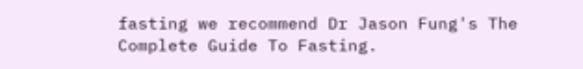fasting we recommend Dr Jason Fung's The Complete Guide To Fasting.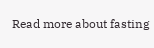Read more about fasting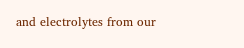and electrolytes from our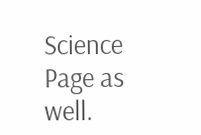Science Page as well.